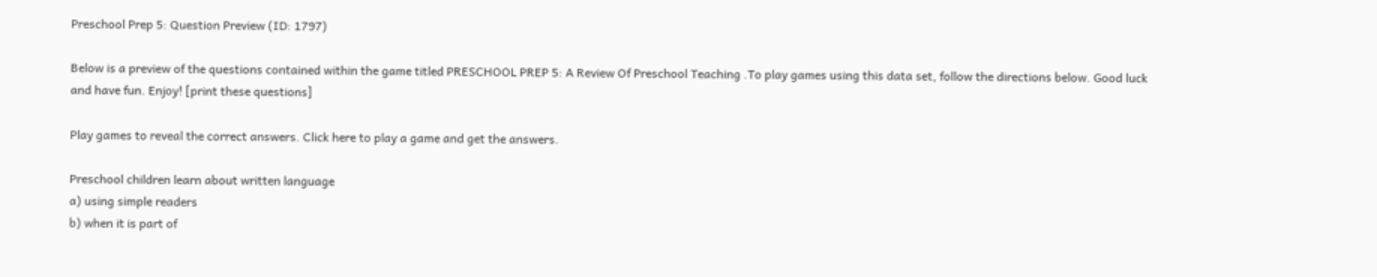Preschool Prep 5: Question Preview (ID: 1797)

Below is a preview of the questions contained within the game titled PRESCHOOL PREP 5: A Review Of Preschool Teaching .To play games using this data set, follow the directions below. Good luck and have fun. Enjoy! [print these questions]

Play games to reveal the correct answers. Click here to play a game and get the answers.

Preschool children learn about written language
a) using simple readers
b) when it is part of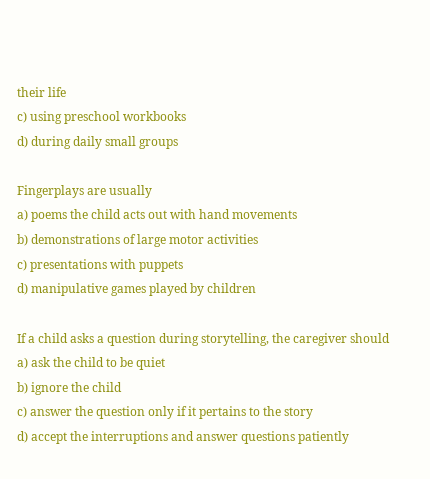their life
c) using preschool workbooks
d) during daily small groups

Fingerplays are usually
a) poems the child acts out with hand movements
b) demonstrations of large motor activities
c) presentations with puppets
d) manipulative games played by children

If a child asks a question during storytelling, the caregiver should
a) ask the child to be quiet
b) ignore the child
c) answer the question only if it pertains to the story
d) accept the interruptions and answer questions patiently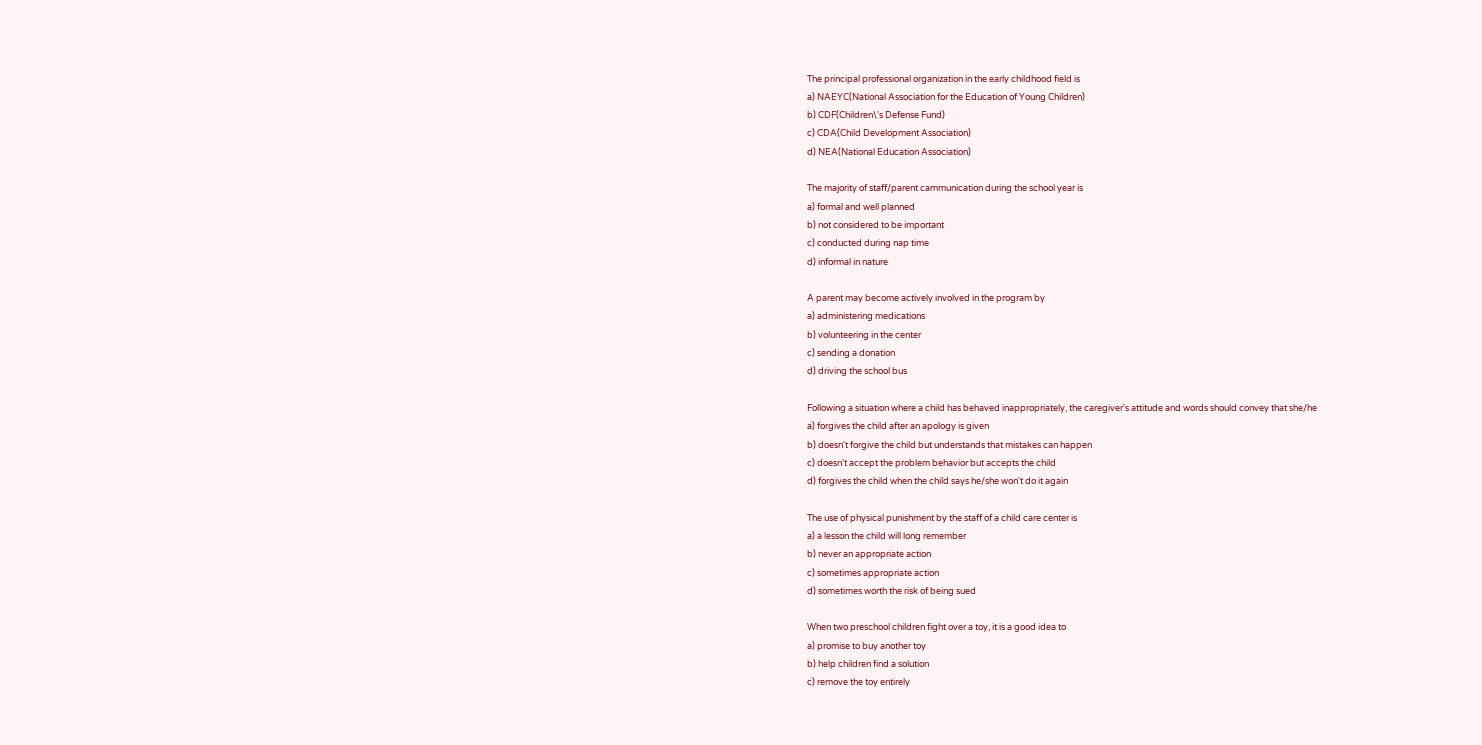The principal professional organization in the early childhood field is
a) NAEYC(National Association for the Education of Young Children)
b) CDF(Children\'s Defense Fund)
c) CDA(Child Development Association)
d) NEA(National Education Association)

The majority of staff/parent cammunication during the school year is
a) formal and well planned
b) not considered to be important
c) conducted during nap time
d) informal in nature

A parent may become actively involved in the program by
a) administering medications
b) volunteering in the center
c) sending a donation
d) driving the school bus

Following a situation where a child has behaved inappropriately, the caregiver's attitude and words should convey that she/he
a) forgives the child after an apology is given
b) doesn't forgive the child but understands that mistakes can happen
c) doesn't accept the problem behavior but accepts the child
d) forgives the child when the child says he/she won't do it again

The use of physical punishment by the staff of a child care center is
a) a lesson the child will long remember
b) never an appropriate action
c) sometimes appropriate action
d) sometimes worth the risk of being sued

When two preschool children fight over a toy, it is a good idea to
a) promise to buy another toy
b) help children find a solution
c) remove the toy entirely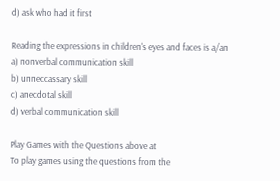d) ask who had it first

Reading the expressions in children's eyes and faces is a/an
a) nonverbal communication skill
b) unneccassary skill
c) anecdotal skill
d) verbal communication skill

Play Games with the Questions above at
To play games using the questions from the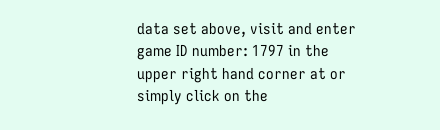data set above, visit and enter game ID number: 1797 in the upper right hand corner at or simply click on the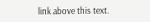link above this text.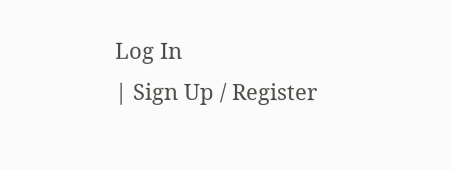Log In
| Sign Up / Register